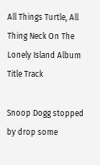All Things Turtle, All Thing Neck On The Lonely Island Album Title Track

Snoop Dogg stopped by drop some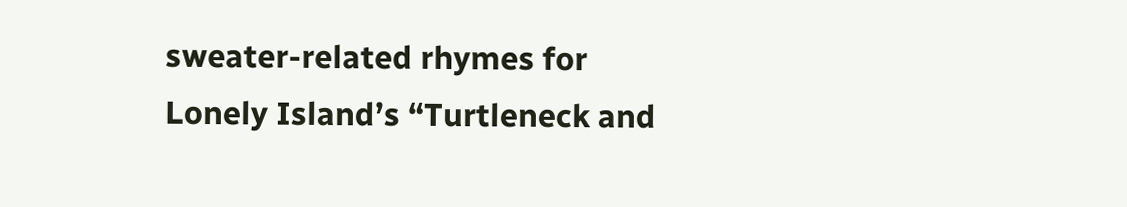sweater-related rhymes for Lonely Island’s “Turtleneck and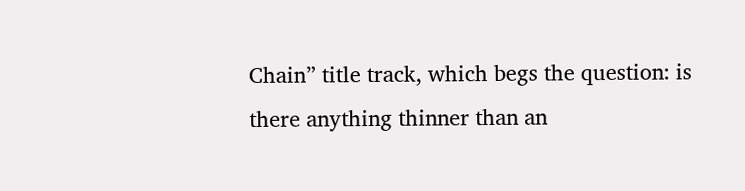Chain” title track, which begs the question: is there anything thinner than an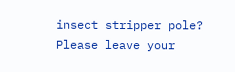insect stripper pole? Please leave your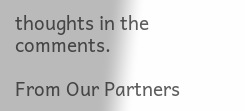thoughts in the comments.

From Our Partners